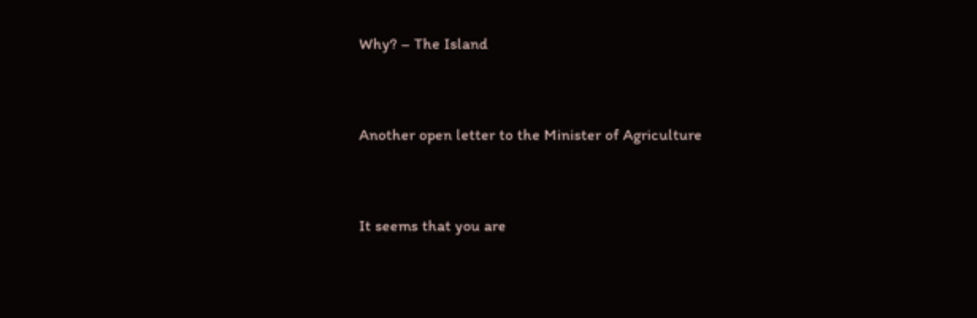Why? – The Island


Another open letter to the Minister of Agriculture


It seems that you are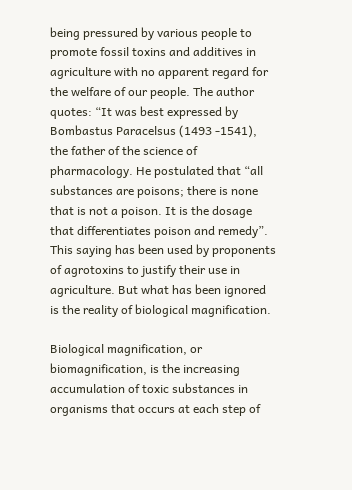being pressured by various people to promote fossil toxins and additives in agriculture with no apparent regard for the welfare of our people. The author quotes: “It was best expressed by Bombastus Paracelsus (1493 -1541), the father of the science of pharmacology. He postulated that “all substances are poisons; there is none that is not a poison. It is the dosage that differentiates poison and remedy”. This saying has been used by proponents of agrotoxins to justify their use in agriculture. But what has been ignored is the reality of biological magnification.

Biological magnification, or biomagnification, is the increasing accumulation of toxic substances in organisms that occurs at each step of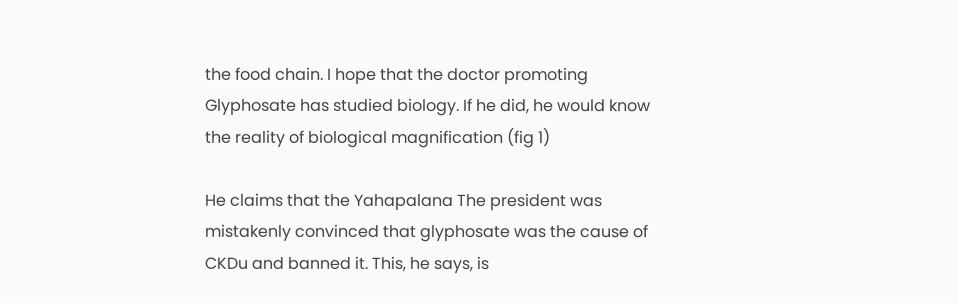the food chain. I hope that the doctor promoting Glyphosate has studied biology. If he did, he would know the reality of biological magnification (fig 1)

He claims that the Yahapalana The president was mistakenly convinced that glyphosate was the cause of CKDu and banned it. This, he says, is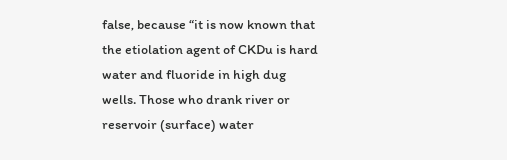false, because “it is now known that the etiolation agent of CKDu is hard water and fluoride in high dug wells. Those who drank river or reservoir (surface) water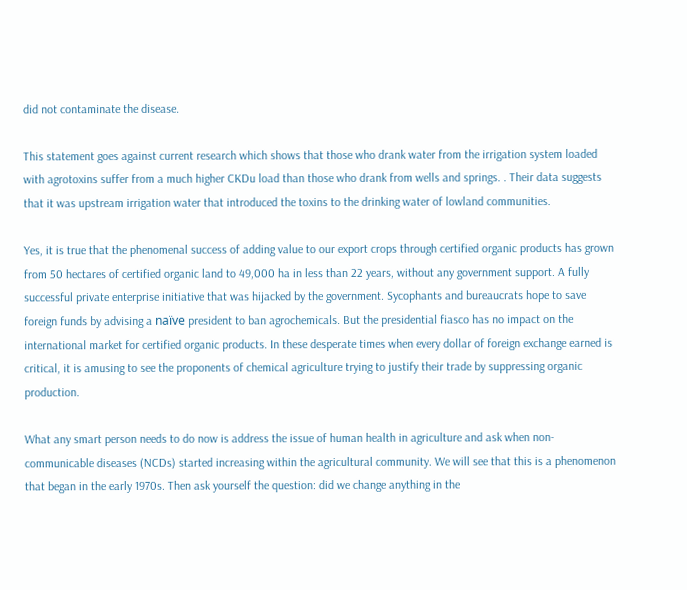did not contaminate the disease.

This statement goes against current research which shows that those who drank water from the irrigation system loaded with agrotoxins suffer from a much higher CKDu load than those who drank from wells and springs. . Their data suggests that it was upstream irrigation water that introduced the toxins to the drinking water of lowland communities.

Yes, it is true that the phenomenal success of adding value to our export crops through certified organic products has grown from 50 hectares of certified organic land to 49,000 ha in less than 22 years, without any government support. A fully successful private enterprise initiative that was hijacked by the government. Sycophants and bureaucrats hope to save foreign funds by advising a naïve president to ban agrochemicals. But the presidential fiasco has no impact on the international market for certified organic products. In these desperate times when every dollar of foreign exchange earned is critical, it is amusing to see the proponents of chemical agriculture trying to justify their trade by suppressing organic production.

What any smart person needs to do now is address the issue of human health in agriculture and ask when non-communicable diseases (NCDs) started increasing within the agricultural community. We will see that this is a phenomenon that began in the early 1970s. Then ask yourself the question: did we change anything in the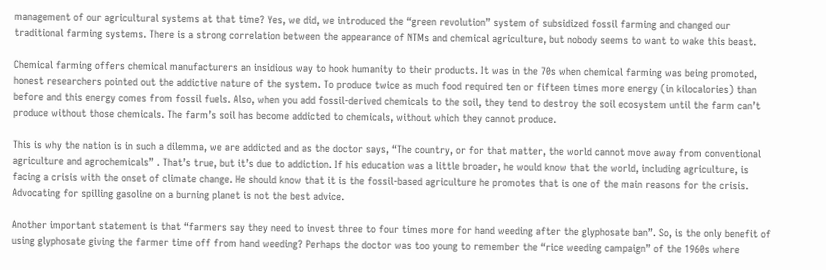management of our agricultural systems at that time? Yes, we did, we introduced the “green revolution” system of subsidized fossil farming and changed our traditional farming systems. There is a strong correlation between the appearance of NTMs and chemical agriculture, but nobody seems to want to wake this beast.

Chemical farming offers chemical manufacturers an insidious way to hook humanity to their products. It was in the 70s when chemical farming was being promoted, honest researchers pointed out the addictive nature of the system. To produce twice as much food required ten or fifteen times more energy (in kilocalories) than before and this energy comes from fossil fuels. Also, when you add fossil-derived chemicals to the soil, they tend to destroy the soil ecosystem until the farm can’t produce without those chemicals. The farm’s soil has become addicted to chemicals, without which they cannot produce.

This is why the nation is in such a dilemma, we are addicted and as the doctor says, “The country, or for that matter, the world cannot move away from conventional agriculture and agrochemicals” . That’s true, but it’s due to addiction. If his education was a little broader, he would know that the world, including agriculture, is facing a crisis with the onset of climate change. He should know that it is the fossil-based agriculture he promotes that is one of the main reasons for the crisis. Advocating for spilling gasoline on a burning planet is not the best advice.

Another important statement is that “farmers say they need to invest three to four times more for hand weeding after the glyphosate ban”. So, is the only benefit of using glyphosate giving the farmer time off from hand weeding? Perhaps the doctor was too young to remember the “rice weeding campaign” of the 1960s where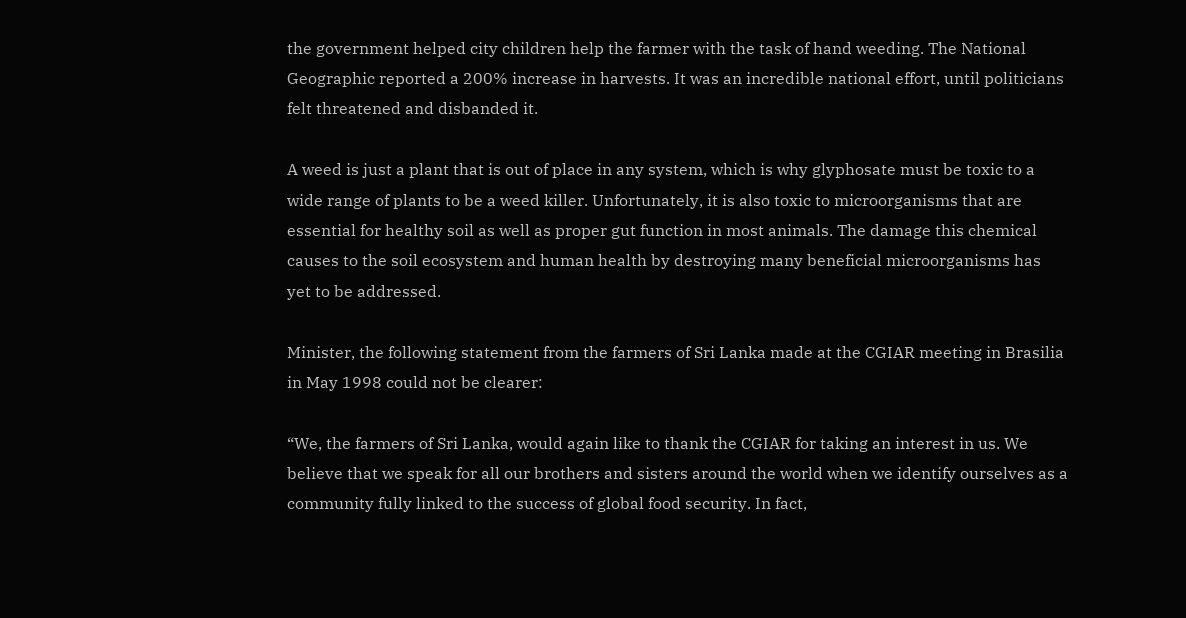the government helped city children help the farmer with the task of hand weeding. The National Geographic reported a 200% increase in harvests. It was an incredible national effort, until politicians felt threatened and disbanded it.

A weed is just a plant that is out of place in any system, which is why glyphosate must be toxic to a wide range of plants to be a weed killer. Unfortunately, it is also toxic to microorganisms that are essential for healthy soil as well as proper gut function in most animals. The damage this chemical causes to the soil ecosystem and human health by destroying many beneficial microorganisms has yet to be addressed.

Minister, the following statement from the farmers of Sri Lanka made at the CGIAR meeting in Brasilia in May 1998 could not be clearer:

“We, the farmers of Sri Lanka, would again like to thank the CGIAR for taking an interest in us. We believe that we speak for all our brothers and sisters around the world when we identify ourselves as a community fully linked to the success of global food security. In fact,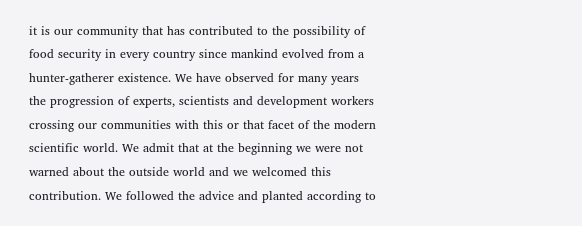it is our community that has contributed to the possibility of food security in every country since mankind evolved from a hunter-gatherer existence. We have observed for many years the progression of experts, scientists and development workers crossing our communities with this or that facet of the modern scientific world. We admit that at the beginning we were not warned about the outside world and we welcomed this contribution. We followed the advice and planted according to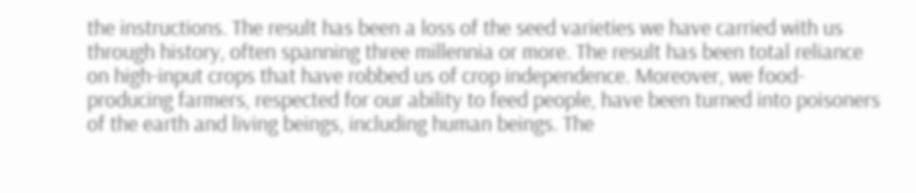the instructions. The result has been a loss of the seed varieties we have carried with us through history, often spanning three millennia or more. The result has been total reliance on high-input crops that have robbed us of crop independence. Moreover, we food-producing farmers, respected for our ability to feed people, have been turned into poisoners of the earth and living beings, including human beings. The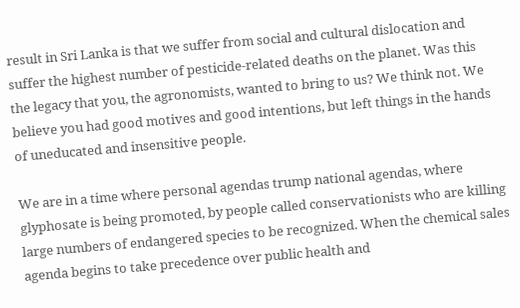result in Sri Lanka is that we suffer from social and cultural dislocation and suffer the highest number of pesticide-related deaths on the planet. Was this the legacy that you, the agronomists, wanted to bring to us? We think not. We believe you had good motives and good intentions, but left things in the hands of uneducated and insensitive people.

We are in a time where personal agendas trump national agendas, where glyphosate is being promoted, by people called conservationists who are killing large numbers of endangered species to be recognized. When the chemical sales agenda begins to take precedence over public health and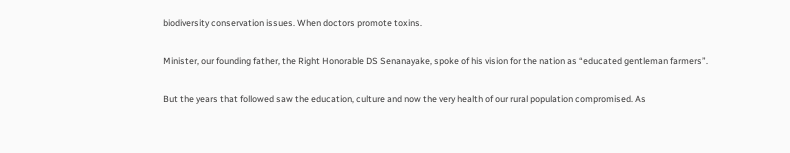biodiversity conservation issues. When doctors promote toxins.

Minister, our founding father, the Right Honorable DS Senanayake, spoke of his vision for the nation as “educated gentleman farmers”.

But the years that followed saw the education, culture and now the very health of our rural population compromised. As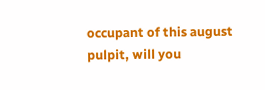occupant of this august pulpit, will you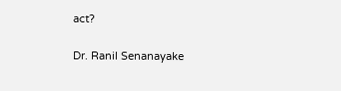act?

Dr. Ranil Senanayake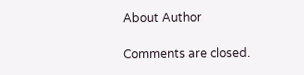About Author

Comments are closed.